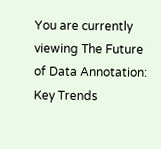You are currently viewing The Future of Data Annotation: Key Trends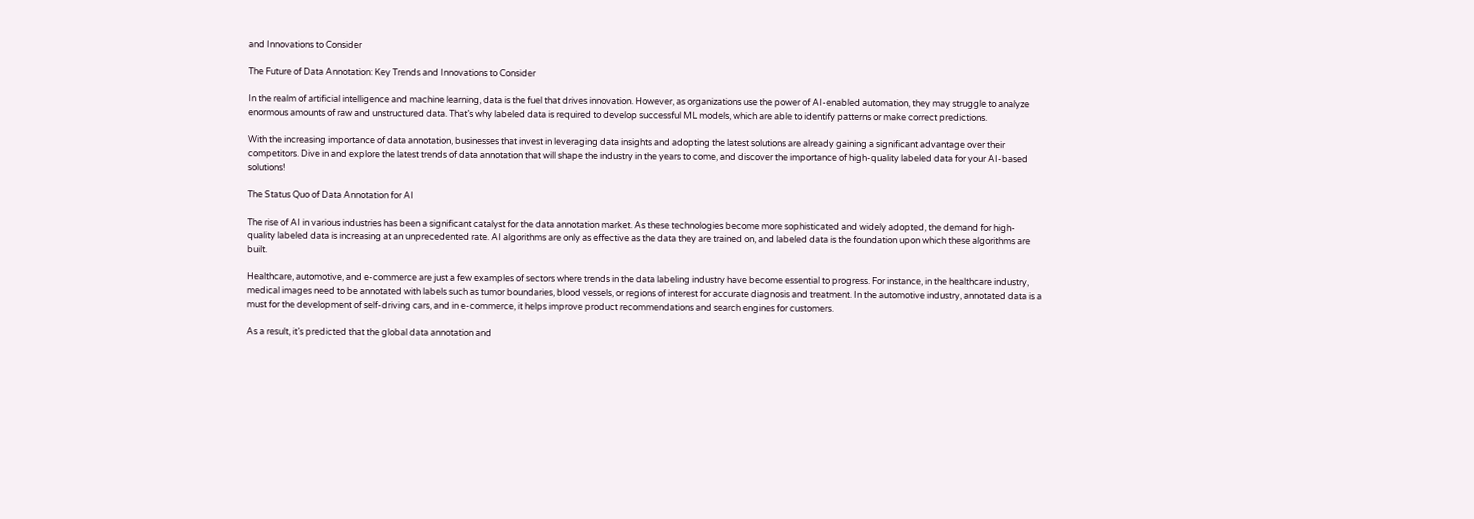and Innovations to Consider

The Future of Data Annotation: Key Trends and Innovations to Consider

In the realm of artificial intelligence and machine learning, data is the fuel that drives innovation. However, as organizations use the power of AI-enabled automation, they may struggle to analyze enormous amounts of raw and unstructured data. That’s why labeled data is required to develop successful ML models, which are able to identify patterns or make correct predictions.

With the increasing importance of data annotation, businesses that invest in leveraging data insights and adopting the latest solutions are already gaining a significant advantage over their competitors. Dive in and explore the latest trends of data annotation that will shape the industry in the years to come, and discover the importance of high-quality labeled data for your AI-based solutions!

The Status Quo of Data Annotation for AI

The rise of AI in various industries has been a significant catalyst for the data annotation market. As these technologies become more sophisticated and widely adopted, the demand for high-quality labeled data is increasing at an unprecedented rate. AI algorithms are only as effective as the data they are trained on, and labeled data is the foundation upon which these algorithms are built.

Healthcare, automotive, and e-commerce are just a few examples of sectors where trends in the data labeling industry have become essential to progress. For instance, in the healthcare industry, medical images need to be annotated with labels such as tumor boundaries, blood vessels, or regions of interest for accurate diagnosis and treatment. In the automotive industry, annotated data is a must for the development of self-driving cars, and in e-commerce, it helps improve product recommendations and search engines for customers.

As a result, it’s predicted that the global data annotation and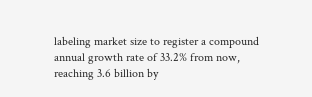labeling market size to register a compound annual growth rate of 33.2% from now, reaching 3.6 billion by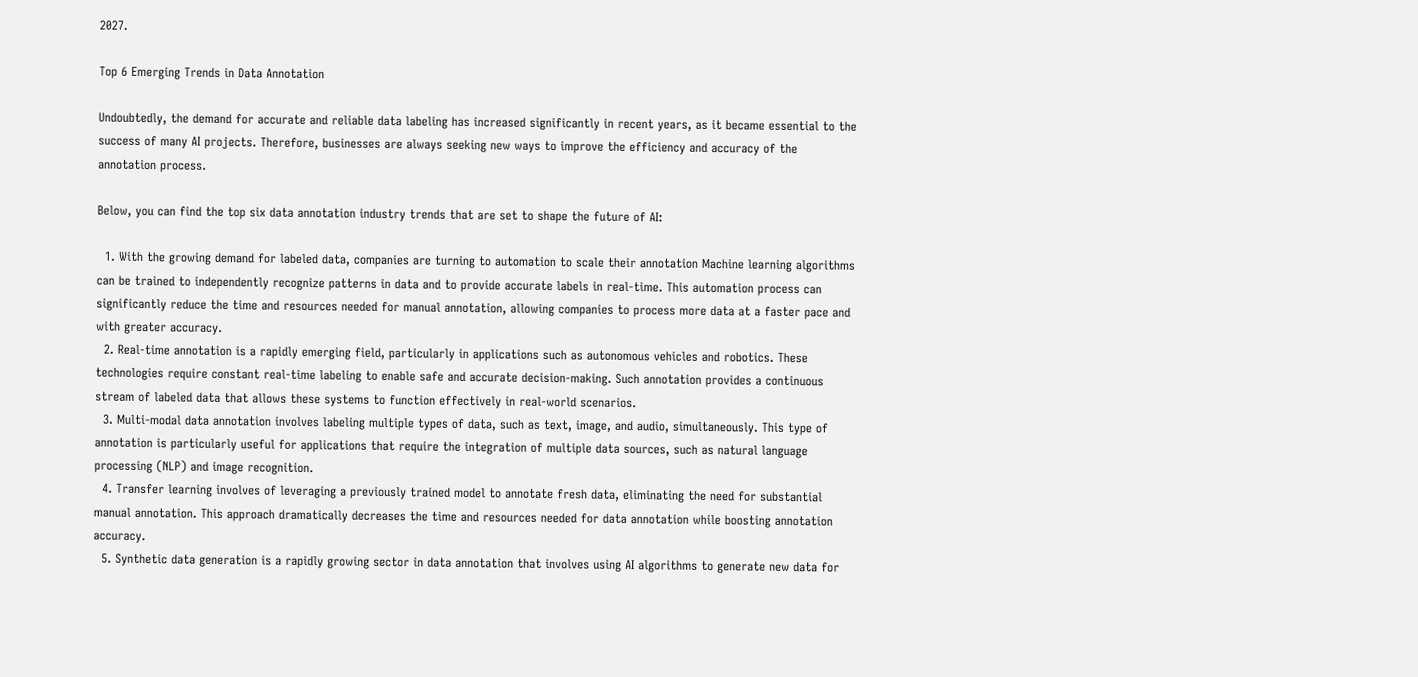2027.

Top 6 Emerging Trends in Data Annotation

Undoubtedly, the demand for accurate and reliable data labeling has increased significantly in recent years, as it became essential to the success of many AI projects. Therefore, businesses are always seeking new ways to improve the efficiency and accuracy of the annotation process.

Below, you can find the top six data annotation industry trends that are set to shape the future of AI:

  1. With the growing demand for labeled data, companies are turning to automation to scale their annotation Machine learning algorithms can be trained to independently recognize patterns in data and to provide accurate labels in real-time. This automation process can significantly reduce the time and resources needed for manual annotation, allowing companies to process more data at a faster pace and with greater accuracy.
  2. Real-time annotation is a rapidly emerging field, particularly in applications such as autonomous vehicles and robotics. These technologies require constant real-time labeling to enable safe and accurate decision-making. Such annotation provides a continuous stream of labeled data that allows these systems to function effectively in real-world scenarios.
  3. Multi-modal data annotation involves labeling multiple types of data, such as text, image, and audio, simultaneously. This type of annotation is particularly useful for applications that require the integration of multiple data sources, such as natural language processing (NLP) and image recognition.
  4. Transfer learning involves of leveraging a previously trained model to annotate fresh data, eliminating the need for substantial manual annotation. This approach dramatically decreases the time and resources needed for data annotation while boosting annotation accuracy.
  5. Synthetic data generation is a rapidly growing sector in data annotation that involves using AI algorithms to generate new data for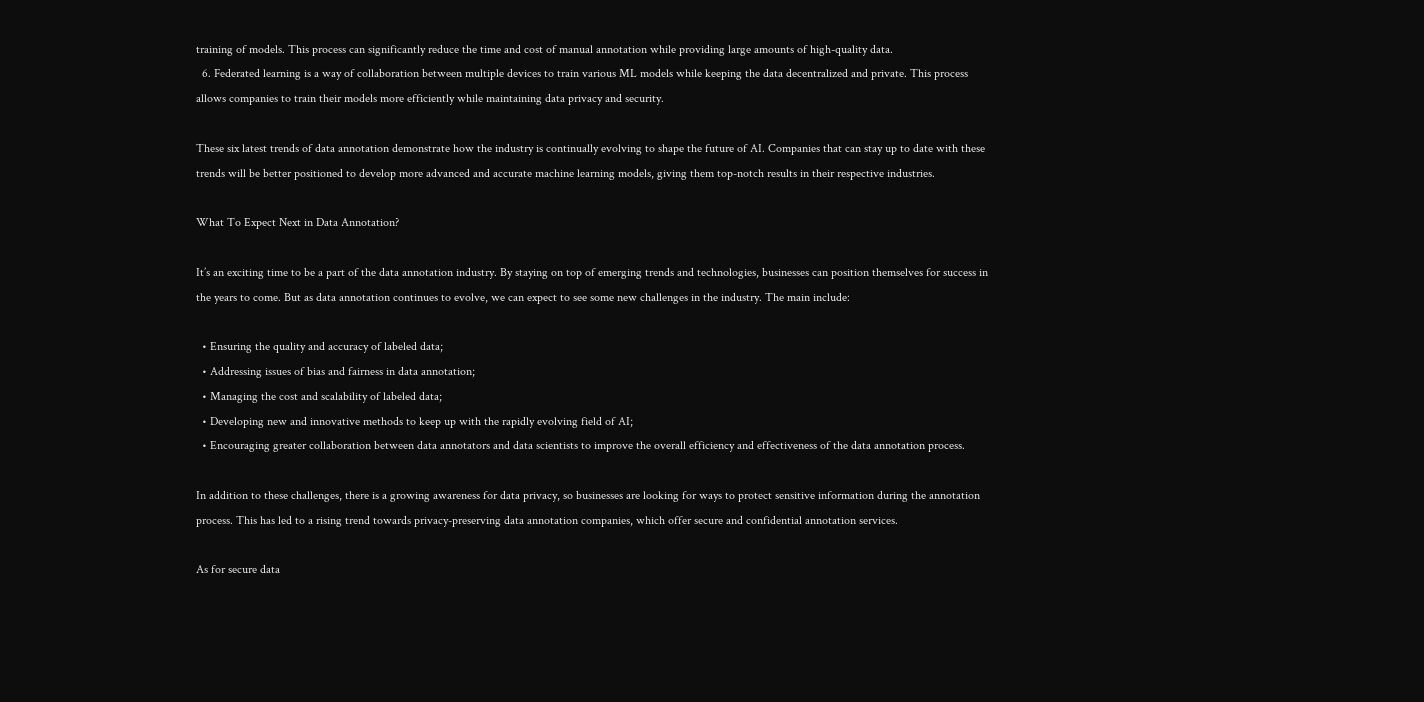training of models. This process can significantly reduce the time and cost of manual annotation while providing large amounts of high-quality data.
  6. Federated learning is a way of collaboration between multiple devices to train various ML models while keeping the data decentralized and private. This process allows companies to train their models more efficiently while maintaining data privacy and security.

These six latest trends of data annotation demonstrate how the industry is continually evolving to shape the future of AI. Companies that can stay up to date with these trends will be better positioned to develop more advanced and accurate machine learning models, giving them top-notch results in their respective industries.

What To Expect Next in Data Annotation?

It’s an exciting time to be a part of the data annotation industry. By staying on top of emerging trends and technologies, businesses can position themselves for success in the years to come. But as data annotation continues to evolve, we can expect to see some new challenges in the industry. The main include:

  • Ensuring the quality and accuracy of labeled data;
  • Addressing issues of bias and fairness in data annotation;
  • Managing the cost and scalability of labeled data;
  • Developing new and innovative methods to keep up with the rapidly evolving field of AI;
  • Encouraging greater collaboration between data annotators and data scientists to improve the overall efficiency and effectiveness of the data annotation process.

In addition to these challenges, there is a growing awareness for data privacy, so businesses are looking for ways to protect sensitive information during the annotation process. This has led to a rising trend towards privacy-preserving data annotation companies, which offer secure and confidential annotation services.

As for secure data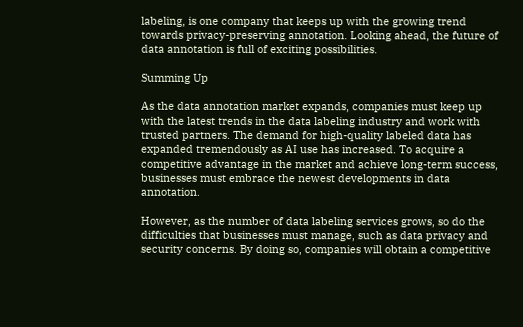labeling, is one company that keeps up with the growing trend towards privacy-preserving annotation. Looking ahead, the future of data annotation is full of exciting possibilities.

Summing Up

As the data annotation market expands, companies must keep up with the latest trends in the data labeling industry and work with trusted partners. The demand for high-quality labeled data has expanded tremendously as AI use has increased. To acquire a competitive advantage in the market and achieve long-term success, businesses must embrace the newest developments in data annotation.

However, as the number of data labeling services grows, so do the difficulties that businesses must manage, such as data privacy and security concerns. By doing so, companies will obtain a competitive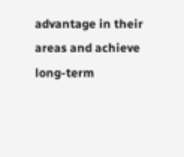advantage in their areas and achieve long-term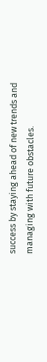success by staying ahead of new trends and managing with future obstacles.